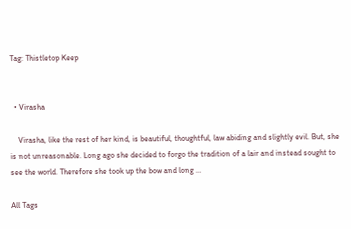Tag: Thistletop Keep


  • Virasha

    Virasha, like the rest of her kind, is beautiful, thoughtful, law abiding and slightly evil. But, she is not unreasonable. Long ago she decided to forgo the tradition of a lair and instead sought to see the world. Therefore she took up the bow and long …

All Tags